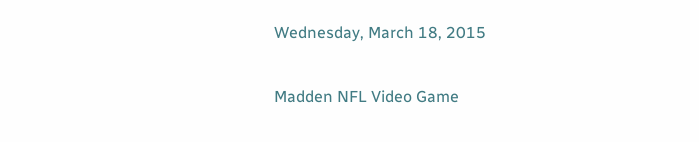Wednesday, March 18, 2015

Madden NFL Video Game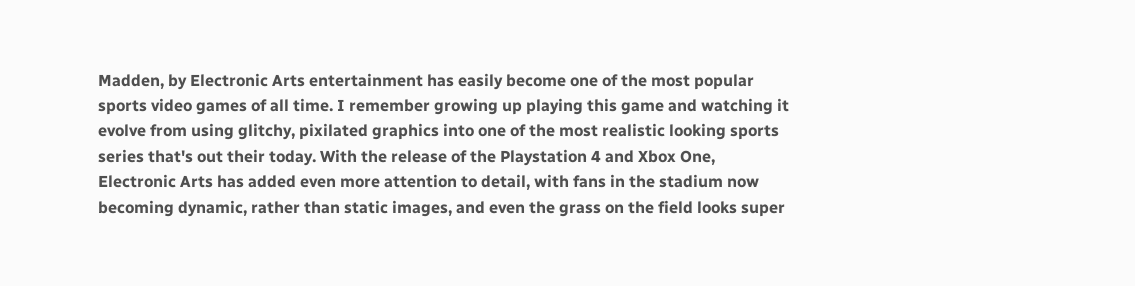Madden, by Electronic Arts entertainment has easily become one of the most popular sports video games of all time. I remember growing up playing this game and watching it evolve from using glitchy, pixilated graphics into one of the most realistic looking sports series that's out their today. With the release of the Playstation 4 and Xbox One, Electronic Arts has added even more attention to detail, with fans in the stadium now becoming dynamic, rather than static images, and even the grass on the field looks super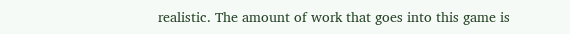realistic. The amount of work that goes into this game is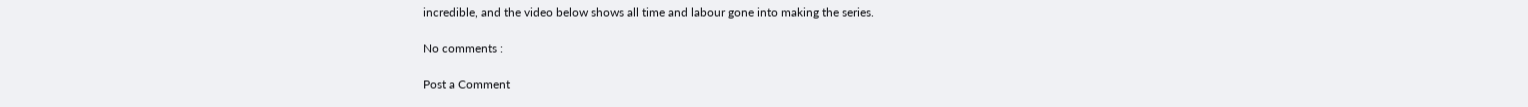incredible, and the video below shows all time and labour gone into making the series.

No comments :

Post a Comment